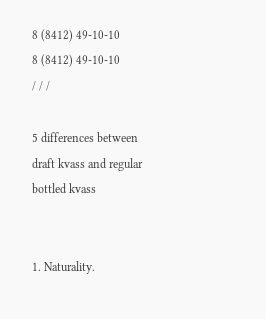8 (8412) 49-10-10
8 (8412) 49-10-10
/ / /

5 differences between draft kvass and regular bottled kvass


1. Naturality.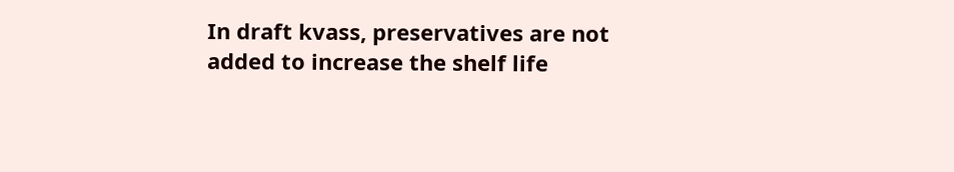In draft kvass, preservatives are not added to increase the shelf life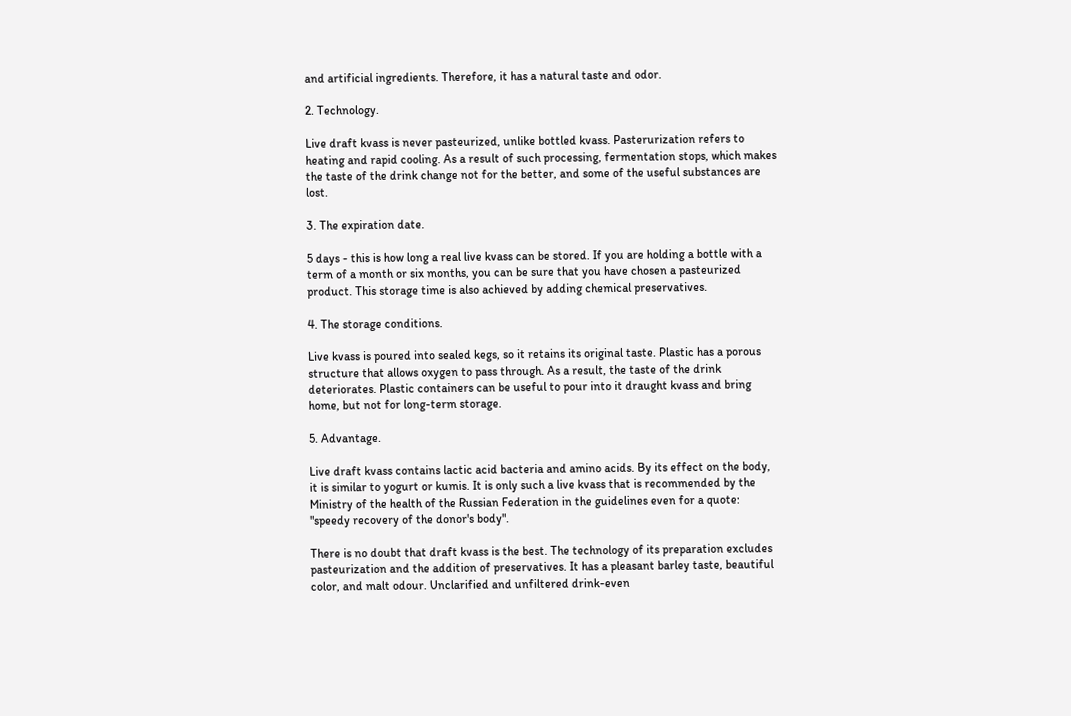and artificial ingredients. Therefore, it has a natural taste and odor.

2. Technology.

Live draft kvass is never pasteurized, unlike bottled kvass. Pasterurization refers to heating and rapid cooling. As a result of such processing, fermentation stops, which makes the taste of the drink change not for the better, and some of the useful substances are lost.

3. The expiration date.

5 days - this is how long a real live kvass can be stored. If you are holding a bottle with a term of a month or six months, you can be sure that you have chosen a pasteurized product. This storage time is also achieved by adding chemical preservatives.

4. The storage conditions.

Live kvass is poured into sealed kegs, so it retains its original taste. Plastic has a porous structure that allows oxygen to pass through. As a result, the taste of the drink deteriorates. Plastic containers can be useful to pour into it draught kvass and bring home, but not for long-term storage.

5. Advantage.

Live draft kvass contains lactic acid bacteria and amino acids. By its effect on the body, it is similar to yogurt or kumis. It is only such a live kvass that is recommended by the Ministry of the health of the Russian Federation in the guidelines even for a quote: "speedy recovery of the donor's body".

There is no doubt that draft kvass is the best. The technology of its preparation excludes pasteurization and the addition of preservatives. It has a pleasant barley taste, beautiful color, and malt odour. Unclarified and unfiltered drink-even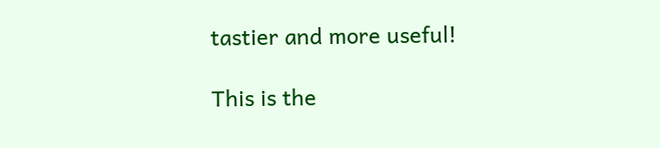tastier and more useful!

This is the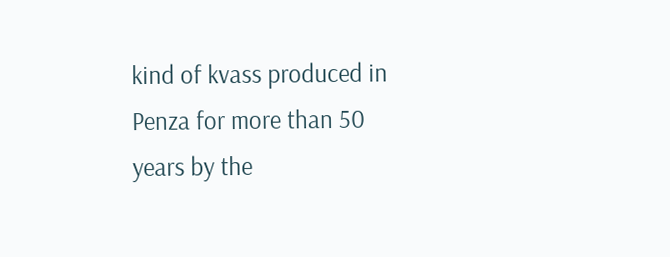kind of kvass produced in Penza for more than 50 years by the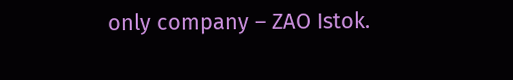only company – ZAO Istok.